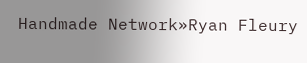Handmade Network»Ryan Fleury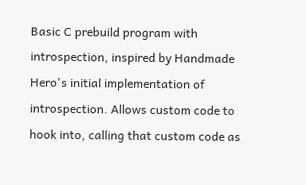Basic C prebuild program with introspection, inspired by Handmade Hero's initial implementation of introspection. Allows custom code to hook into, calling that custom code as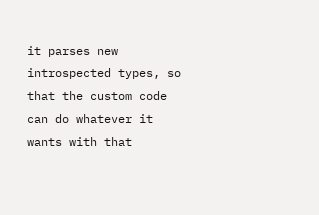it parses new introspected types, so that the custom code can do whatever it wants with that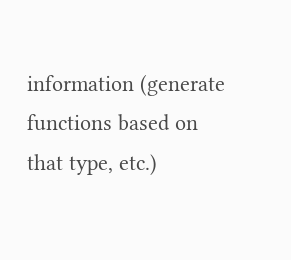information (generate functions based on that type, etc.)